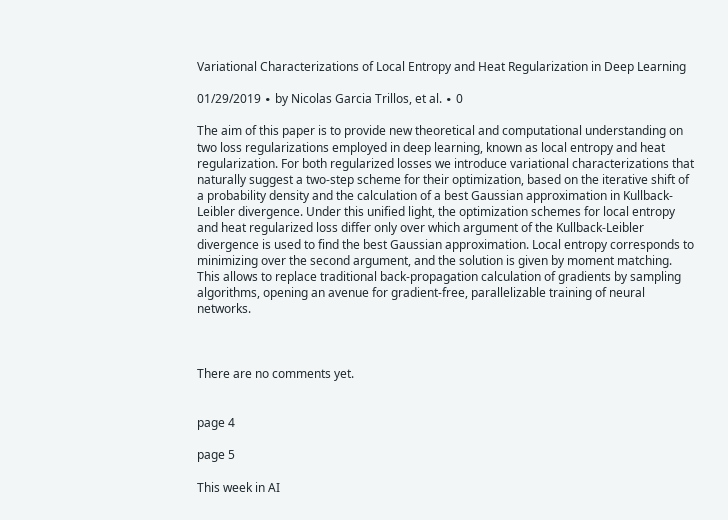Variational Characterizations of Local Entropy and Heat Regularization in Deep Learning

01/29/2019 ∙ by Nicolas Garcia Trillos, et al. ∙ 0

The aim of this paper is to provide new theoretical and computational understanding on two loss regularizations employed in deep learning, known as local entropy and heat regularization. For both regularized losses we introduce variational characterizations that naturally suggest a two-step scheme for their optimization, based on the iterative shift of a probability density and the calculation of a best Gaussian approximation in Kullback-Leibler divergence. Under this unified light, the optimization schemes for local entropy and heat regularized loss differ only over which argument of the Kullback-Leibler divergence is used to find the best Gaussian approximation. Local entropy corresponds to minimizing over the second argument, and the solution is given by moment matching. This allows to replace traditional back-propagation calculation of gradients by sampling algorithms, opening an avenue for gradient-free, parallelizable training of neural networks.



There are no comments yet.


page 4

page 5

This week in AI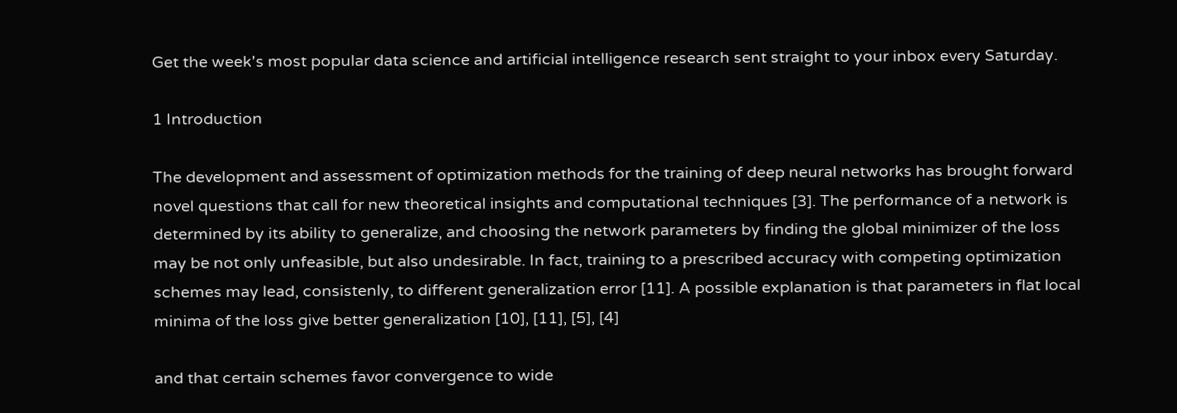Get the week's most popular data science and artificial intelligence research sent straight to your inbox every Saturday.

1 Introduction

The development and assessment of optimization methods for the training of deep neural networks has brought forward novel questions that call for new theoretical insights and computational techniques [3]. The performance of a network is determined by its ability to generalize, and choosing the network parameters by finding the global minimizer of the loss may be not only unfeasible, but also undesirable. In fact, training to a prescribed accuracy with competing optimization schemes may lead, consistenly, to different generalization error [11]. A possible explanation is that parameters in flat local minima of the loss give better generalization [10], [11], [5], [4]

and that certain schemes favor convergence to wide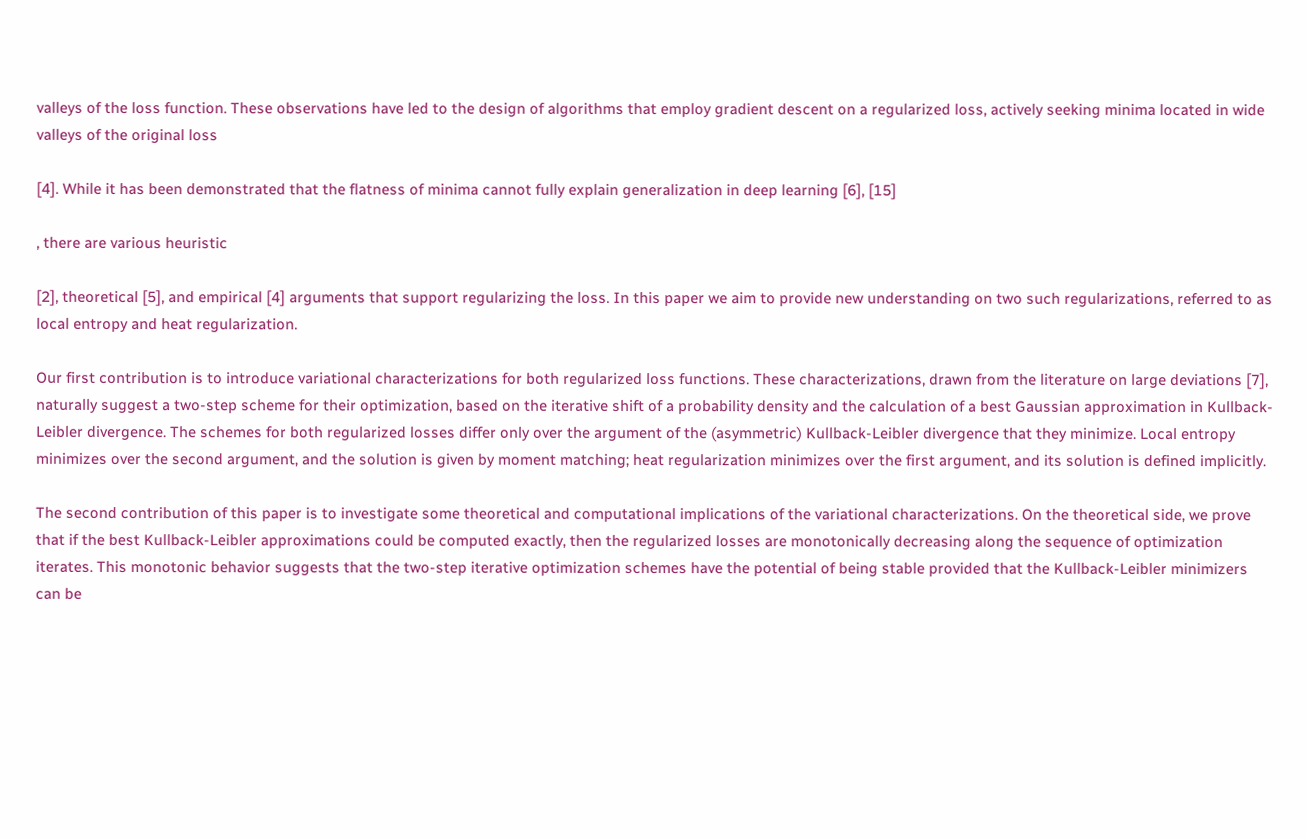valleys of the loss function. These observations have led to the design of algorithms that employ gradient descent on a regularized loss, actively seeking minima located in wide valleys of the original loss

[4]. While it has been demonstrated that the flatness of minima cannot fully explain generalization in deep learning [6], [15]

, there are various heuristic

[2], theoretical [5], and empirical [4] arguments that support regularizing the loss. In this paper we aim to provide new understanding on two such regularizations, referred to as local entropy and heat regularization.

Our first contribution is to introduce variational characterizations for both regularized loss functions. These characterizations, drawn from the literature on large deviations [7], naturally suggest a two-step scheme for their optimization, based on the iterative shift of a probability density and the calculation of a best Gaussian approximation in Kullback-Leibler divergence. The schemes for both regularized losses differ only over the argument of the (asymmetric) Kullback-Leibler divergence that they minimize. Local entropy minimizes over the second argument, and the solution is given by moment matching; heat regularization minimizes over the first argument, and its solution is defined implicitly.

The second contribution of this paper is to investigate some theoretical and computational implications of the variational characterizations. On the theoretical side, we prove that if the best Kullback-Leibler approximations could be computed exactly, then the regularized losses are monotonically decreasing along the sequence of optimization iterates. This monotonic behavior suggests that the two-step iterative optimization schemes have the potential of being stable provided that the Kullback-Leibler minimizers can be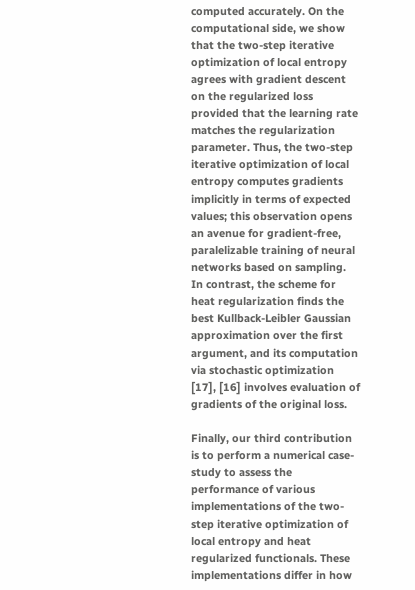computed accurately. On the computational side, we show that the two-step iterative optimization of local entropy agrees with gradient descent on the regularized loss provided that the learning rate matches the regularization parameter. Thus, the two-step iterative optimization of local entropy computes gradients implicitly in terms of expected values; this observation opens an avenue for gradient-free, paralelizable training of neural networks based on sampling. In contrast, the scheme for heat regularization finds the best Kullback-Leibler Gaussian approximation over the first argument, and its computation via stochastic optimization [17], [16] involves evaluation of gradients of the original loss.

Finally, our third contribution is to perform a numerical case-study to assess the performance of various implementations of the two-step iterative optimization of local entropy and heat regularized functionals. These implementations differ in how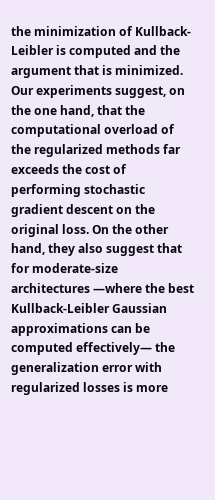the minimization of Kullback-Leibler is computed and the argument that is minimized. Our experiments suggest, on the one hand, that the computational overload of the regularized methods far exceeds the cost of performing stochastic gradient descent on the original loss. On the other hand, they also suggest that for moderate-size architectures —where the best Kullback-Leibler Gaussian approximations can be computed effectively— the generalization error with regularized losses is more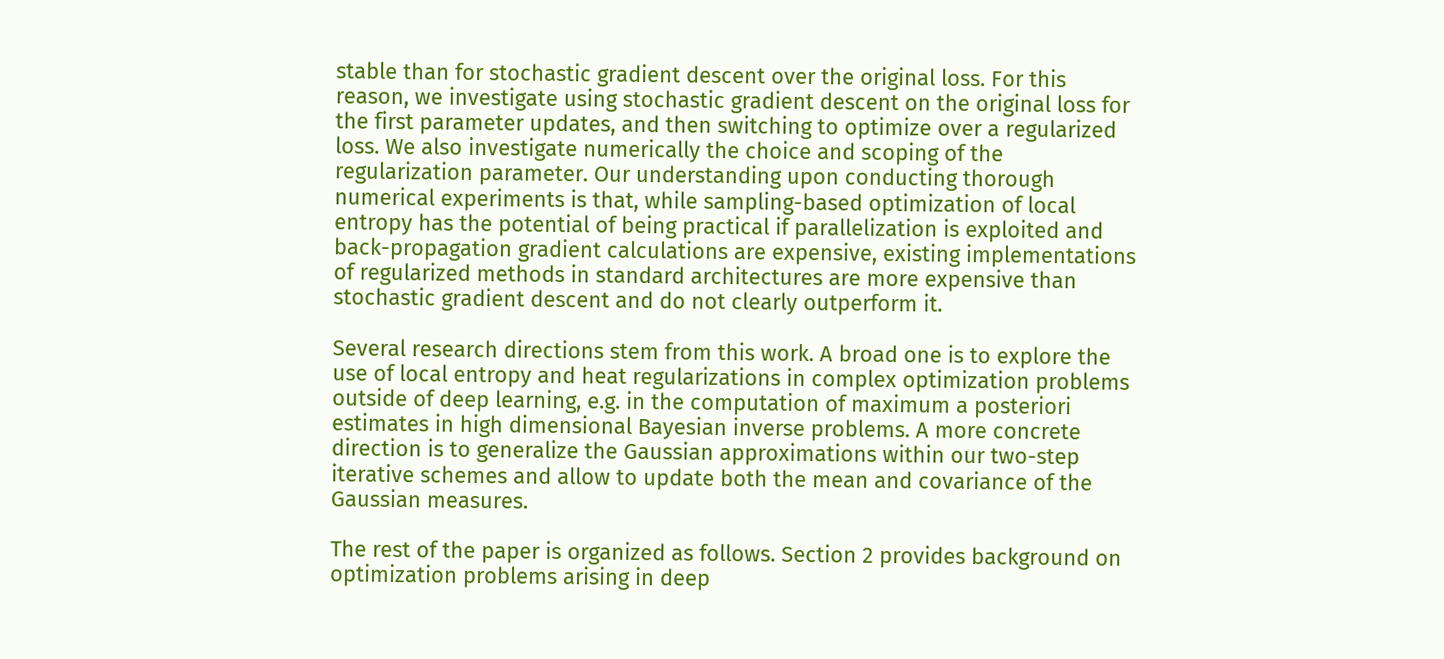stable than for stochastic gradient descent over the original loss. For this reason, we investigate using stochastic gradient descent on the original loss for the first parameter updates, and then switching to optimize over a regularized loss. We also investigate numerically the choice and scoping of the regularization parameter. Our understanding upon conducting thorough numerical experiments is that, while sampling-based optimization of local entropy has the potential of being practical if parallelization is exploited and back-propagation gradient calculations are expensive, existing implementations of regularized methods in standard architectures are more expensive than stochastic gradient descent and do not clearly outperform it.

Several research directions stem from this work. A broad one is to explore the use of local entropy and heat regularizations in complex optimization problems outside of deep learning, e.g. in the computation of maximum a posteriori estimates in high dimensional Bayesian inverse problems. A more concrete direction is to generalize the Gaussian approximations within our two-step iterative schemes and allow to update both the mean and covariance of the Gaussian measures.

The rest of the paper is organized as follows. Section 2 provides background on optimization problems arising in deep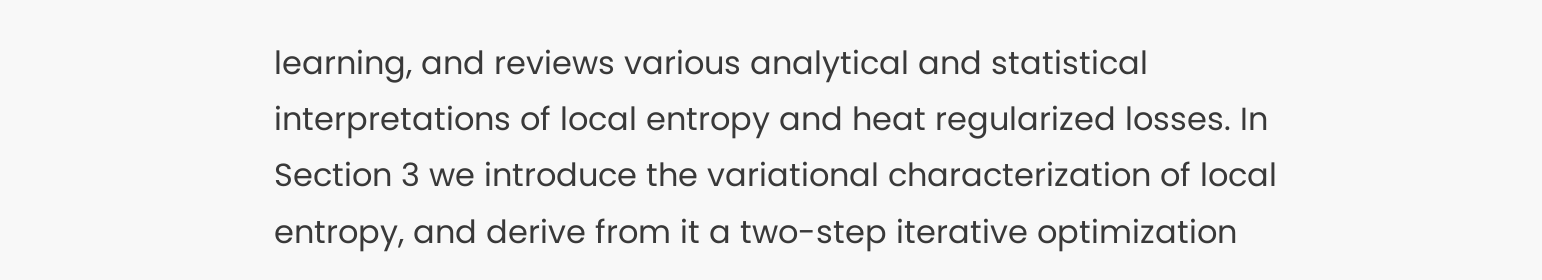learning, and reviews various analytical and statistical interpretations of local entropy and heat regularized losses. In Section 3 we introduce the variational characterization of local entropy, and derive from it a two-step iterative optimization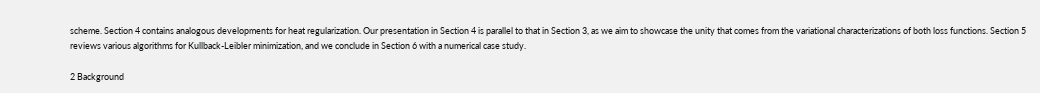scheme. Section 4 contains analogous developments for heat regularization. Our presentation in Section 4 is parallel to that in Section 3, as we aim to showcase the unity that comes from the variational characterizations of both loss functions. Section 5 reviews various algorithms for Kullback-Leibler minimization, and we conclude in Section 6 with a numerical case study.

2 Background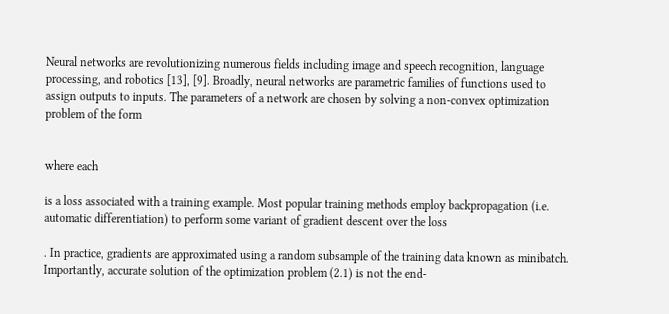Neural networks are revolutionizing numerous fields including image and speech recognition, language processing, and robotics [13], [9]. Broadly, neural networks are parametric families of functions used to assign outputs to inputs. The parameters of a network are chosen by solving a non-convex optimization problem of the form


where each

is a loss associated with a training example. Most popular training methods employ backpropagation (i.e. automatic differentiation) to perform some variant of gradient descent over the loss

. In practice, gradients are approximated using a random subsample of the training data known as minibatch. Importantly, accurate solution of the optimization problem (2.1) is not the end-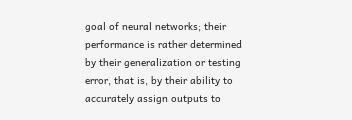goal of neural networks; their performance is rather determined by their generalization or testing error, that is, by their ability to accurately assign outputs to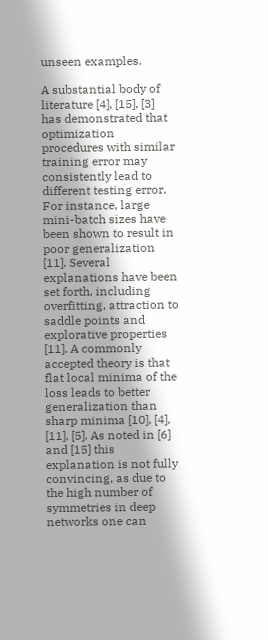unseen examples.

A substantial body of literature [4], [15], [3] has demonstrated that optimization procedures with similar training error may consistently lead to different testing error. For instance, large mini-batch sizes have been shown to result in poor generalization [11]. Several explanations have been set forth, including overfitting, attraction to saddle points and explorative properties [11]. A commonly accepted theory is that flat local minima of the loss leads to better generalization than sharp minima [10], [4], [11], [5]. As noted in [6] and [15] this explanation is not fully convincing, as due to the high number of symmetries in deep networks one can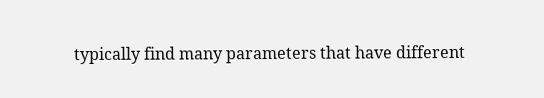typically find many parameters that have different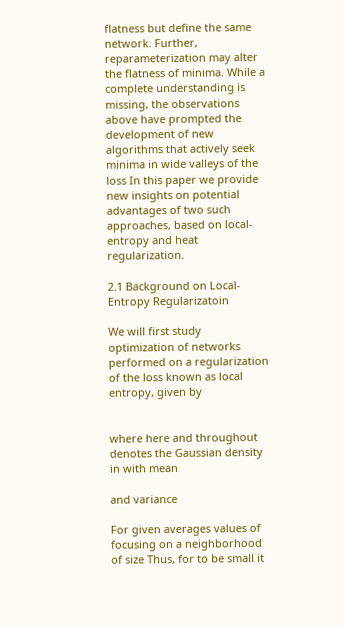flatness but define the same network. Further, reparameterization may alter the flatness of minima. While a complete understanding is missing, the observations above have prompted the development of new algorithms that actively seek minima in wide valleys of the loss In this paper we provide new insights on potential advantages of two such approaches, based on local-entropy and heat regularization.

2.1 Background on Local-Entropy Regularizatoin

We will first study optimization of networks performed on a regularization of the loss known as local entropy, given by


where here and throughout denotes the Gaussian density in with mean

and variance

For given averages values of focusing on a neighborhood of size Thus, for to be small it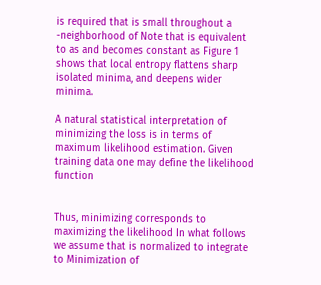is required that is small throughout a -neighborhood of Note that is equivalent to as and becomes constant as Figure 1 shows that local entropy flattens sharp isolated minima, and deepens wider minima.

A natural statistical interpretation of minimizing the loss is in terms of maximum likelihood estimation. Given training data one may define the likelihood function


Thus, minimizing corresponds to maximizing the likelihood In what follows we assume that is normalized to integrate to Minimization of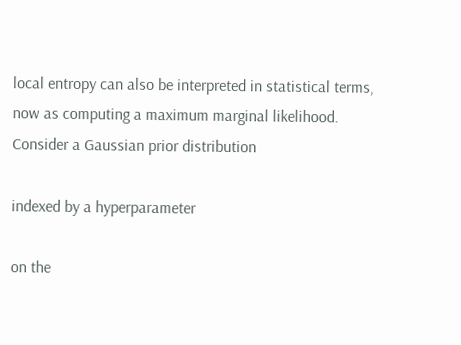local entropy can also be interpreted in statistical terms, now as computing a maximum marginal likelihood. Consider a Gaussian prior distribution

indexed by a hyperparameter

on the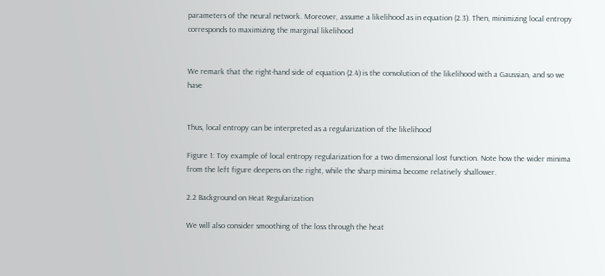parameters of the neural network. Moreover, assume a likelihood as in equation (2.3). Then, minimizing local entropy corresponds to maximizing the marginal likelihood


We remark that the right-hand side of equation (2.4) is the convolution of the likelihood with a Gaussian, and so we have


Thus, local entropy can be interpreted as a regularization of the likelihood

Figure 1: Toy example of local entropy regularization for a two dimensional lost function. Note how the wider minima from the left figure deepens on the right, while the sharp minima become relatively shallower.

2.2 Background on Heat Regularization

We will also consider smoothing of the loss through the heat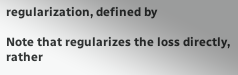regularization, defined by

Note that regularizes the loss directly, rather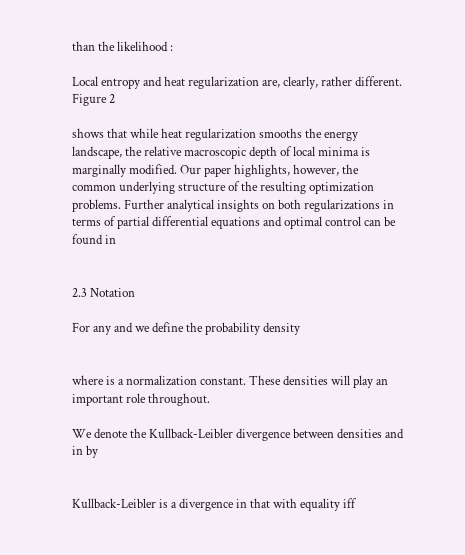than the likelihood :

Local entropy and heat regularization are, clearly, rather different. Figure 2

shows that while heat regularization smooths the energy landscape, the relative macroscopic depth of local minima is marginally modified. Our paper highlights, however, the common underlying structure of the resulting optimization problems. Further analytical insights on both regularizations in terms of partial differential equations and optimal control can be found in


2.3 Notation

For any and we define the probability density


where is a normalization constant. These densities will play an important role throughout.

We denote the Kullback-Leibler divergence between densities and in by


Kullback-Leibler is a divergence in that with equality iff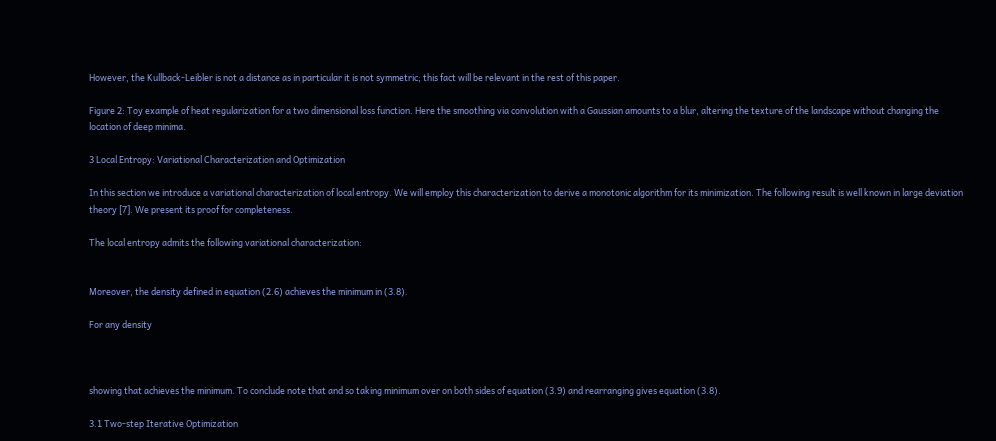However, the Kullback-Leibler is not a distance as in particular it is not symmetric; this fact will be relevant in the rest of this paper.

Figure 2: Toy example of heat regularization for a two dimensional loss function. Here the smoothing via convolution with a Gaussian amounts to a blur, altering the texture of the landscape without changing the location of deep minima.

3 Local Entropy: Variational Characterization and Optimization

In this section we introduce a variational characterization of local entropy. We will employ this characterization to derive a monotonic algorithm for its minimization. The following result is well known in large deviation theory [7]. We present its proof for completeness.

The local entropy admits the following variational characterization:


Moreover, the density defined in equation (2.6) achieves the minimum in (3.8).

For any density



showing that achieves the minimum. To conclude note that and so taking minimum over on both sides of equation (3.9) and rearranging gives equation (3.8).

3.1 Two-step Iterative Optimization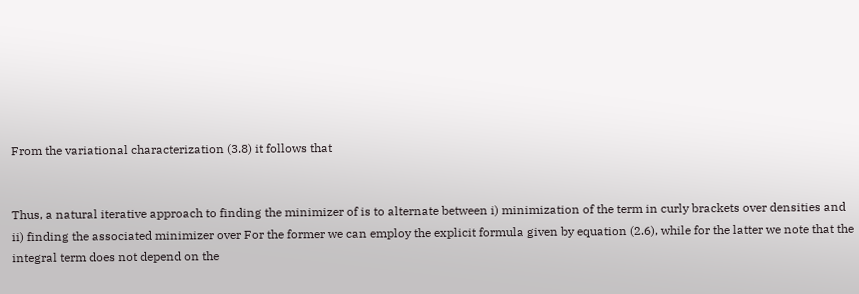From the variational characterization (3.8) it follows that


Thus, a natural iterative approach to finding the minimizer of is to alternate between i) minimization of the term in curly brackets over densities and ii) finding the associated minimizer over For the former we can employ the explicit formula given by equation (2.6), while for the latter we note that the integral term does not depend on the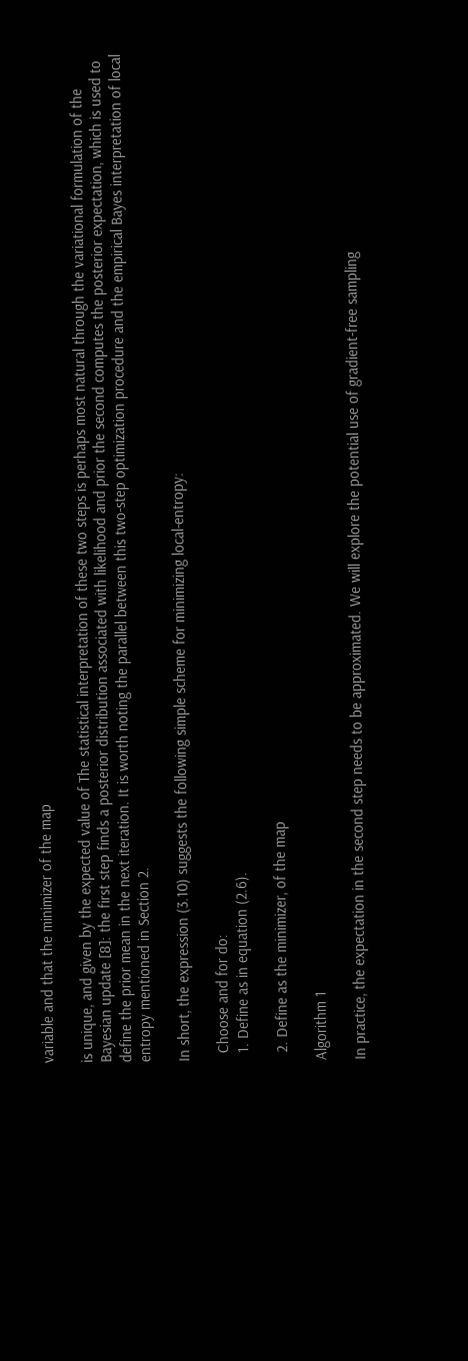variable and that the minimizer of the map

is unique, and given by the expected value of The statistical interpretation of these two steps is perhaps most natural through the variational formulation of the Bayesian update [8]: the first step finds a posterior distribution associated with likelihood and prior the second computes the posterior expectation, which is used to define the prior mean in the next iteration. It is worth noting the parallel between this two-step optimization procedure and the empirical Bayes interpretation of local entropy mentioned in Section 2.

In short, the expression (3.10) suggests the following simple scheme for minimizing local-entropy:

  Choose and for do:
  1. Define as in equation (2.6).

  2. Define as the minimizer, of the map

Algorithm 1

In practice, the expectation in the second step needs to be approximated. We will explore the potential use of gradient-free sampling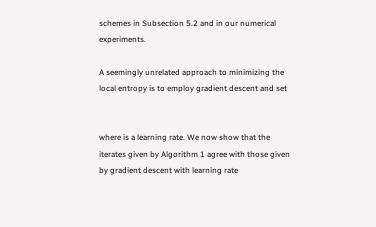schemes in Subsection 5.2 and in our numerical experiments.

A seemingly unrelated approach to minimizing the local entropy is to employ gradient descent and set


where is a learning rate. We now show that the iterates given by Algorithm 1 agree with those given by gradient descent with learning rate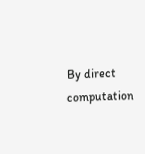By direct computation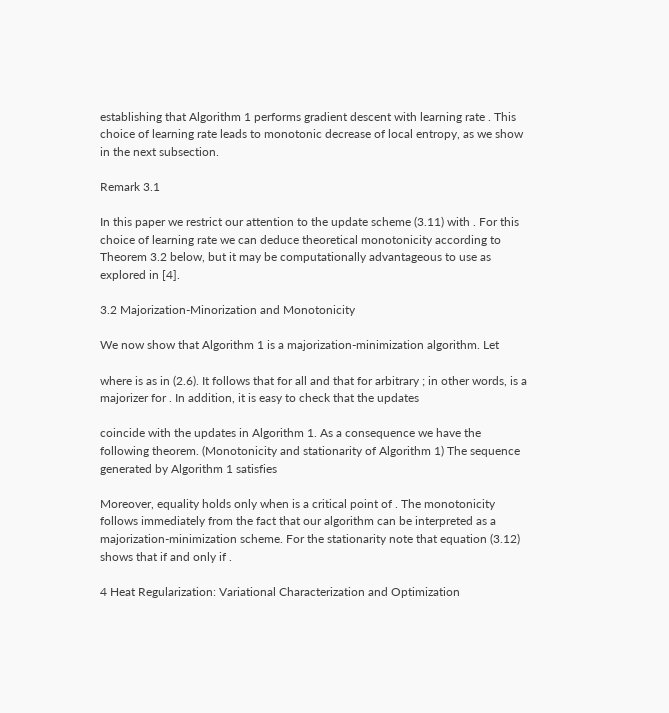establishing that Algorithm 1 performs gradient descent with learning rate . This choice of learning rate leads to monotonic decrease of local entropy, as we show in the next subsection.

Remark 3.1

In this paper we restrict our attention to the update scheme (3.11) with . For this choice of learning rate we can deduce theoretical monotonicity according to Theorem 3.2 below, but it may be computationally advantageous to use as explored in [4].

3.2 Majorization-Minorization and Monotonicity

We now show that Algorithm 1 is a majorization-minimization algorithm. Let

where is as in (2.6). It follows that for all and that for arbitrary ; in other words, is a majorizer for . In addition, it is easy to check that the updates

coincide with the updates in Algorithm 1. As a consequence we have the following theorem. (Monotonicity and stationarity of Algorithm 1) The sequence generated by Algorithm 1 satisfies

Moreover, equality holds only when is a critical point of . The monotonicity follows immediately from the fact that our algorithm can be interpreted as a majorization-minimization scheme. For the stationarity note that equation (3.12) shows that if and only if .

4 Heat Regularization: Variational Characterization and Optimization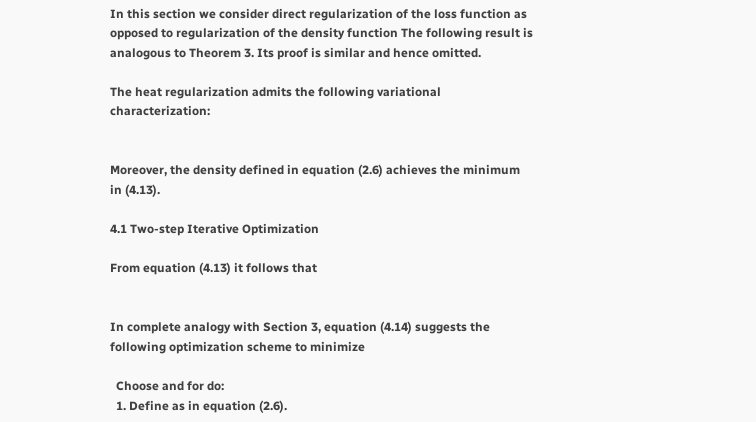In this section we consider direct regularization of the loss function as opposed to regularization of the density function The following result is analogous to Theorem 3. Its proof is similar and hence omitted.

The heat regularization admits the following variational characterization:


Moreover, the density defined in equation (2.6) achieves the minimum in (4.13).

4.1 Two-step Iterative Optimization

From equation (4.13) it follows that


In complete analogy with Section 3, equation (4.14) suggests the following optimization scheme to minimize

  Choose and for do:
  1. Define as in equation (2.6).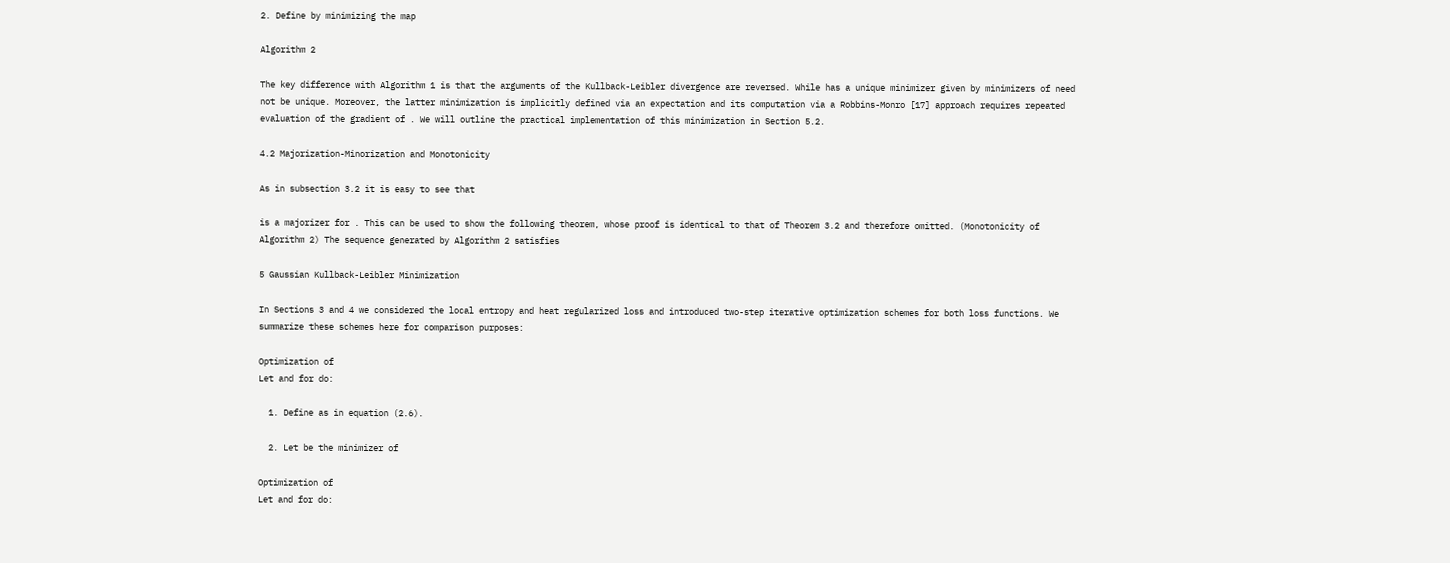2. Define by minimizing the map

Algorithm 2

The key difference with Algorithm 1 is that the arguments of the Kullback-Leibler divergence are reversed. While has a unique minimizer given by minimizers of need not be unique. Moreover, the latter minimization is implicitly defined via an expectation and its computation via a Robbins-Monro [17] approach requires repeated evaluation of the gradient of . We will outline the practical implementation of this minimization in Section 5.2.

4.2 Majorization-Minorization and Monotonicity

As in subsection 3.2 it is easy to see that

is a majorizer for . This can be used to show the following theorem, whose proof is identical to that of Theorem 3.2 and therefore omitted. (Monotonicity of Algorithm 2) The sequence generated by Algorithm 2 satisfies

5 Gaussian Kullback-Leibler Minimization

In Sections 3 and 4 we considered the local entropy and heat regularized loss and introduced two-step iterative optimization schemes for both loss functions. We summarize these schemes here for comparison purposes:

Optimization of
Let and for do:

  1. Define as in equation (2.6).

  2. Let be the minimizer of

Optimization of
Let and for do: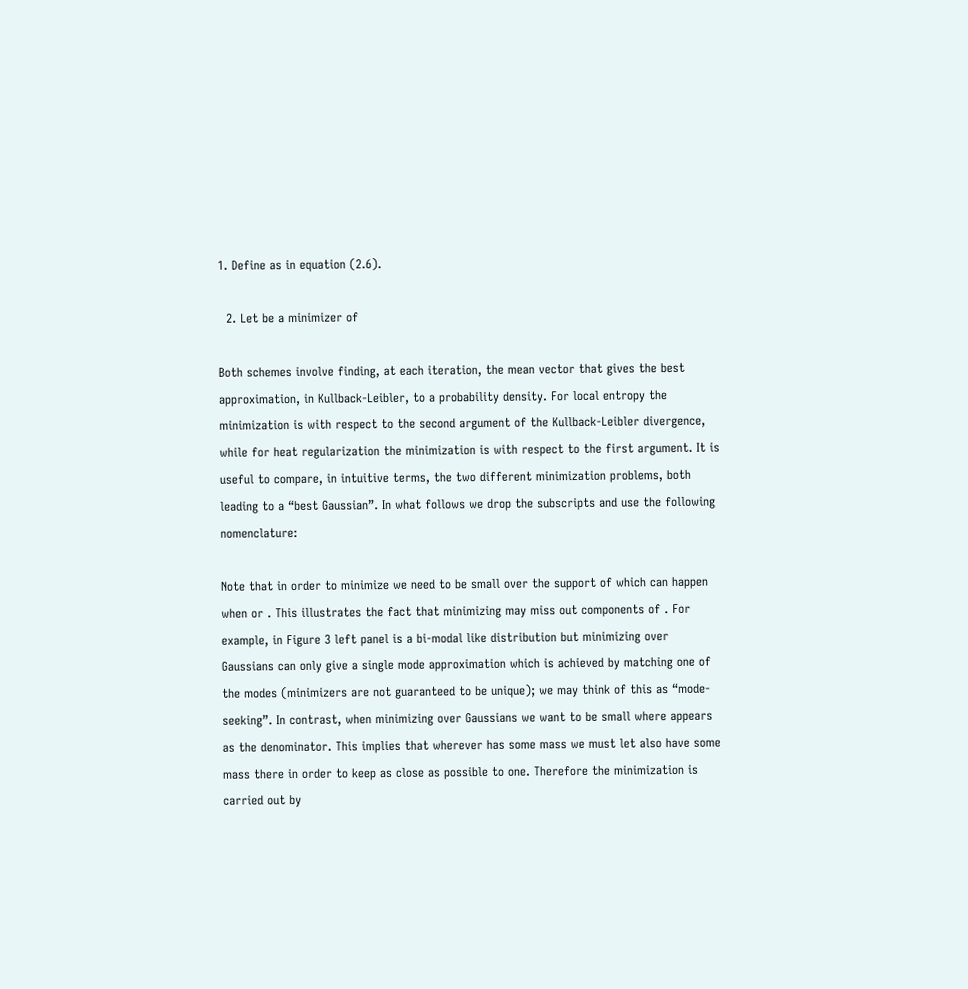1. Define as in equation (2.6).

  2. Let be a minimizer of

Both schemes involve finding, at each iteration, the mean vector that gives the best approximation, in Kullback-Leibler, to a probability density. For local entropy the minimization is with respect to the second argument of the Kullback-Leibler divergence, while for heat regularization the minimization is with respect to the first argument. It is useful to compare, in intuitive terms, the two different minimization problems, both leading to a “best Gaussian”. In what follows we drop the subscripts and use the following nomenclature:

Note that in order to minimize we need to be small over the support of which can happen when or . This illustrates the fact that minimizing may miss out components of . For example, in Figure 3 left panel is a bi-modal like distribution but minimizing over Gaussians can only give a single mode approximation which is achieved by matching one of the modes (minimizers are not guaranteed to be unique); we may think of this as “mode-seeking”. In contrast, when minimizing over Gaussians we want to be small where appears as the denominator. This implies that wherever has some mass we must let also have some mass there in order to keep as close as possible to one. Therefore the minimization is carried out by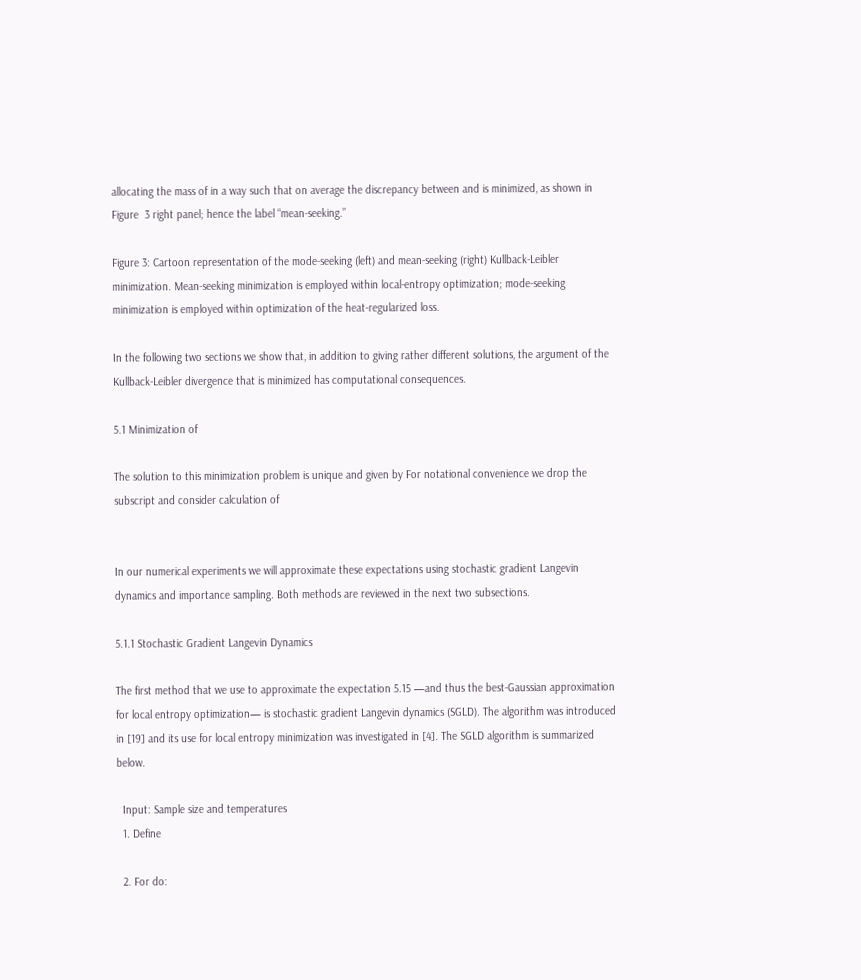allocating the mass of in a way such that on average the discrepancy between and is minimized, as shown in Figure  3 right panel; hence the label “mean-seeking.”

Figure 3: Cartoon representation of the mode-seeking (left) and mean-seeking (right) Kullback-Leibler minimization. Mean-seeking minimization is employed within local-entropy optimization; mode-seeking minimization is employed within optimization of the heat-regularized loss.

In the following two sections we show that, in addition to giving rather different solutions, the argument of the Kullback-Leibler divergence that is minimized has computational consequences.

5.1 Minimization of

The solution to this minimization problem is unique and given by For notational convenience we drop the subscript and consider calculation of


In our numerical experiments we will approximate these expectations using stochastic gradient Langevin dynamics and importance sampling. Both methods are reviewed in the next two subsections.

5.1.1 Stochastic Gradient Langevin Dynamics

The first method that we use to approximate the expectation 5.15 —and thus the best-Gaussian approximation for local entropy optimization— is stochastic gradient Langevin dynamics (SGLD). The algorithm was introduced in [19] and its use for local entropy minimization was investigated in [4]. The SGLD algorithm is summarized below.

  Input: Sample size and temperatures
  1. Define

  2. For do: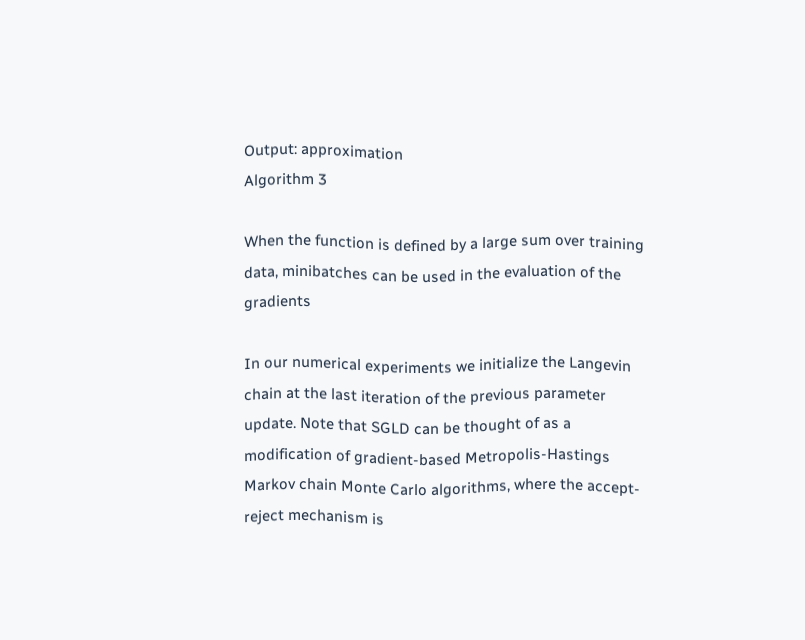Output: approximation
Algorithm 3

When the function is defined by a large sum over training data, minibatches can be used in the evaluation of the gradients

In our numerical experiments we initialize the Langevin chain at the last iteration of the previous parameter update. Note that SGLD can be thought of as a modification of gradient-based Metropolis-Hastings Markov chain Monte Carlo algorithms, where the accept-reject mechanism is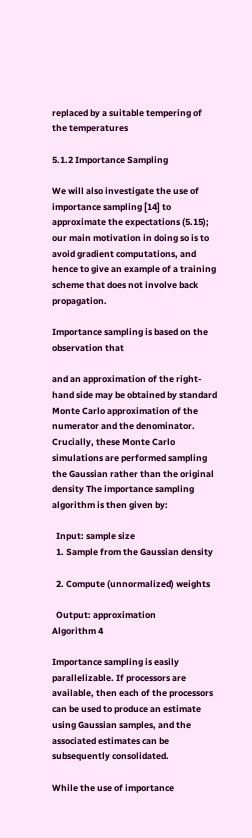replaced by a suitable tempering of the temperatures

5.1.2 Importance Sampling

We will also investigate the use of importance sampling [14] to approximate the expectations (5.15); our main motivation in doing so is to avoid gradient computations, and hence to give an example of a training scheme that does not involve back propagation.

Importance sampling is based on the observation that

and an approximation of the right-hand side may be obtained by standard Monte Carlo approximation of the numerator and the denominator. Crucially, these Monte Carlo simulations are performed sampling the Gaussian rather than the original density The importance sampling algorithm is then given by:

  Input: sample size
  1. Sample from the Gaussian density

  2. Compute (unnormalized) weights

  Output: approximation
Algorithm 4

Importance sampling is easily parallelizable. If processors are available, then each of the processors can be used to produce an estimate using Gaussian samples, and the associated estimates can be subsequently consolidated.

While the use of importance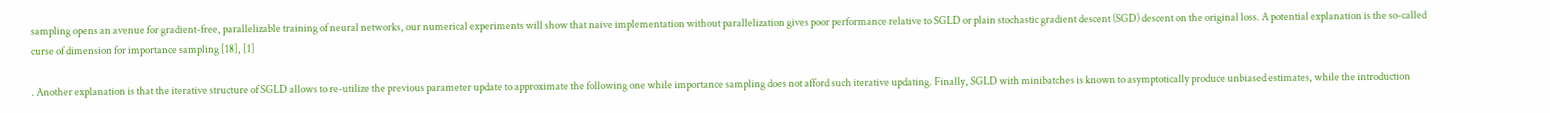sampling opens an avenue for gradient-free, parallelizable training of neural networks, our numerical experiments will show that naive implementation without parallelization gives poor performance relative to SGLD or plain stochastic gradient descent (SGD) descent on the original loss. A potential explanation is the so-called curse of dimension for importance sampling [18], [1]

. Another explanation is that the iterative structure of SGLD allows to re-utilize the previous parameter update to approximate the following one while importance sampling does not afford such iterative updating. Finally, SGLD with minibatches is known to asymptotically produce unbiased estimates, while the introduction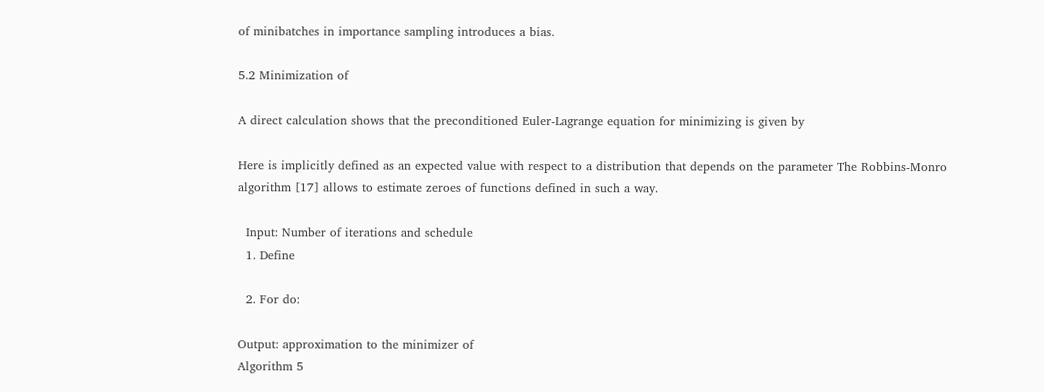of minibatches in importance sampling introduces a bias.

5.2 Minimization of

A direct calculation shows that the preconditioned Euler-Lagrange equation for minimizing is given by

Here is implicitly defined as an expected value with respect to a distribution that depends on the parameter The Robbins-Monro algorithm [17] allows to estimate zeroes of functions defined in such a way.

  Input: Number of iterations and schedule
  1. Define

  2. For do:

Output: approximation to the minimizer of
Algorithm 5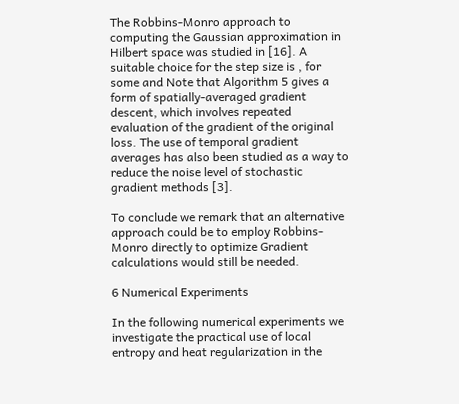The Robbins-Monro approach to computing the Gaussian approximation in Hilbert space was studied in [16]. A suitable choice for the step size is , for some and Note that Algorithm 5 gives a form of spatially-averaged gradient descent, which involves repeated evaluation of the gradient of the original loss. The use of temporal gradient averages has also been studied as a way to reduce the noise level of stochastic gradient methods [3].

To conclude we remark that an alternative approach could be to employ Robbins-Monro directly to optimize Gradient calculations would still be needed.

6 Numerical Experiments

In the following numerical experiments we investigate the practical use of local entropy and heat regularization in the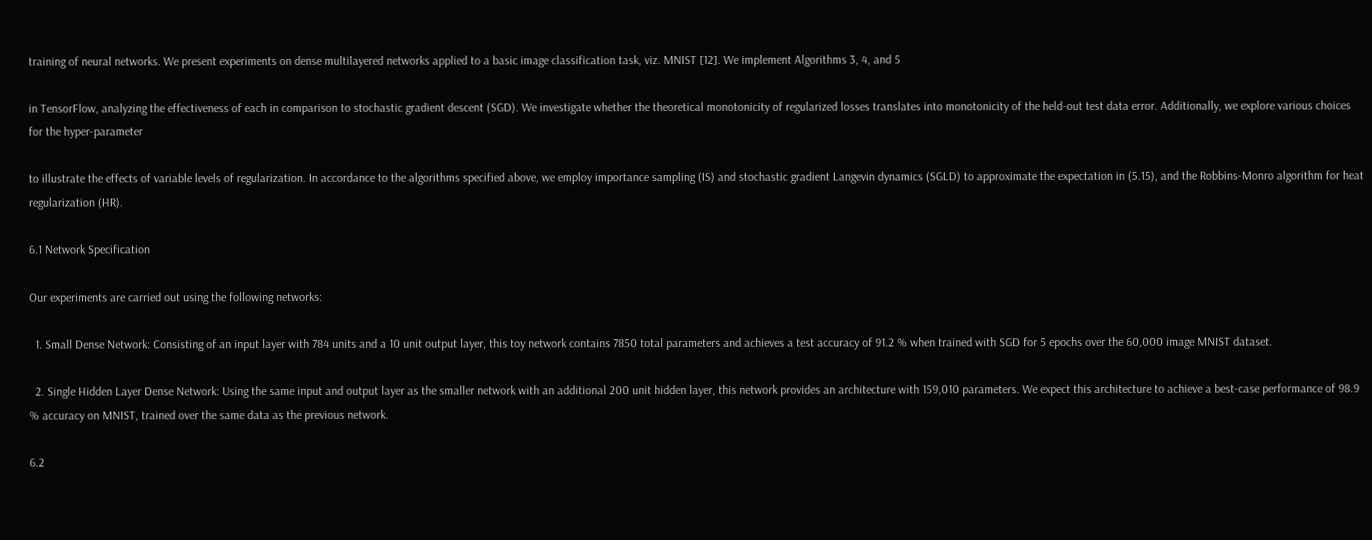training of neural networks. We present experiments on dense multilayered networks applied to a basic image classification task, viz. MNIST [12]. We implement Algorithms 3, 4, and 5

in TensorFlow, analyzing the effectiveness of each in comparison to stochastic gradient descent (SGD). We investigate whether the theoretical monotonicity of regularized losses translates into monotonicity of the held-out test data error. Additionally, we explore various choices for the hyper-parameter

to illustrate the effects of variable levels of regularization. In accordance to the algorithms specified above, we employ importance sampling (IS) and stochastic gradient Langevin dynamics (SGLD) to approximate the expectation in (5.15), and the Robbins-Monro algorithm for heat regularization (HR).

6.1 Network Specification

Our experiments are carried out using the following networks:

  1. Small Dense Network: Consisting of an input layer with 784 units and a 10 unit output layer, this toy network contains 7850 total parameters and achieves a test accuracy of 91.2 % when trained with SGD for 5 epochs over the 60,000 image MNIST dataset.

  2. Single Hidden Layer Dense Network: Using the same input and output layer as the smaller network with an additional 200 unit hidden layer, this network provides an architecture with 159,010 parameters. We expect this architecture to achieve a best-case performance of 98.9 % accuracy on MNIST, trained over the same data as the previous network.

6.2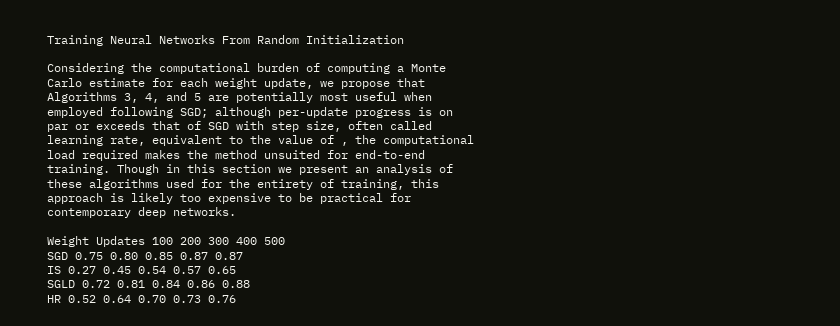Training Neural Networks From Random Initialization

Considering the computational burden of computing a Monte Carlo estimate for each weight update, we propose that Algorithms 3, 4, and 5 are potentially most useful when employed following SGD; although per-update progress is on par or exceeds that of SGD with step size, often called learning rate, equivalent to the value of , the computational load required makes the method unsuited for end-to-end training. Though in this section we present an analysis of these algorithms used for the entirety of training, this approach is likely too expensive to be practical for contemporary deep networks.

Weight Updates 100 200 300 400 500
SGD 0.75 0.80 0.85 0.87 0.87
IS 0.27 0.45 0.54 0.57 0.65
SGLD 0.72 0.81 0.84 0.86 0.88
HR 0.52 0.64 0.70 0.73 0.76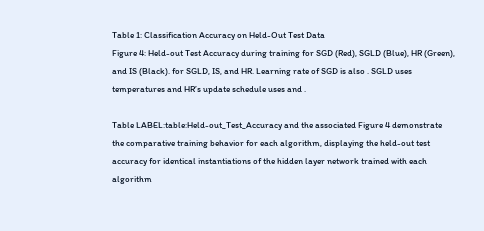Table 1: Classification Accuracy on Held-Out Test Data
Figure 4: Held-out Test Accuracy during training for SGD (Red), SGLD (Blue), HR (Green), and IS (Black). for SGLD, IS, and HR. Learning rate of SGD is also . SGLD uses temperatures and HR’s update schedule uses and .

Table LABEL:table:Held-out_Test_Accuracy and the associated Figure 4 demonstrate the comparative training behavior for each algorithm, displaying the held-out test accuracy for identical instantiations of the hidden layer network trained with each algorithm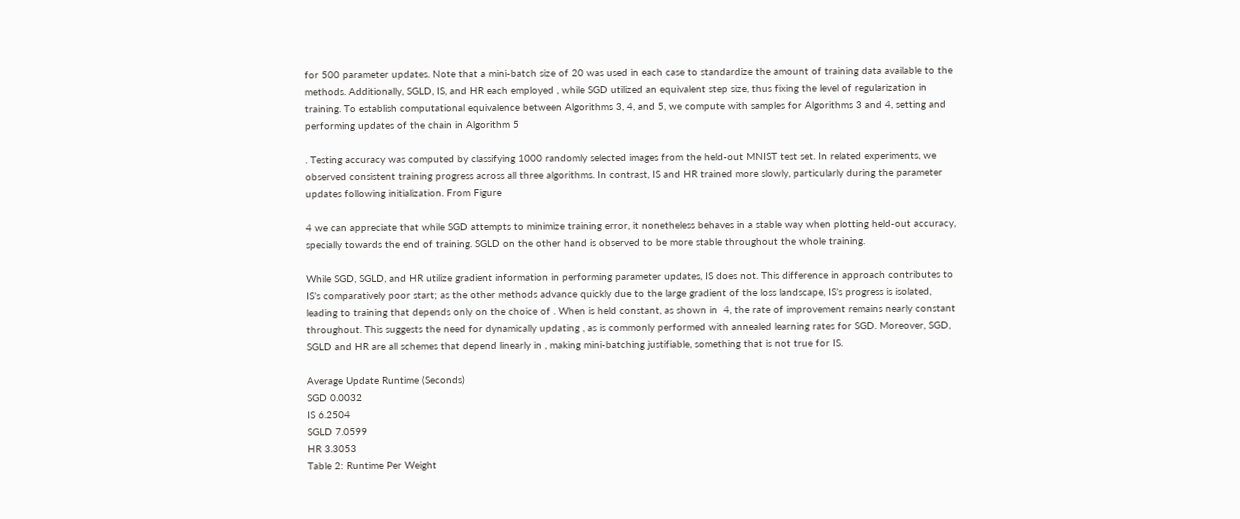for 500 parameter updates. Note that a mini-batch size of 20 was used in each case to standardize the amount of training data available to the methods. Additionally, SGLD, IS, and HR each employed , while SGD utilized an equivalent step size, thus fixing the level of regularization in training. To establish computational equivalence between Algorithms 3, 4, and 5, we compute with samples for Algorithms 3 and 4, setting and performing updates of the chain in Algorithm 5

. Testing accuracy was computed by classifying 1000 randomly selected images from the held-out MNIST test set. In related experiments, we observed consistent training progress across all three algorithms. In contrast, IS and HR trained more slowly, particularly during the parameter updates following initialization. From Figure

4 we can appreciate that while SGD attempts to minimize training error, it nonetheless behaves in a stable way when plotting held-out accuracy, specially towards the end of training. SGLD on the other hand is observed to be more stable throughout the whole training.

While SGD, SGLD, and HR utilize gradient information in performing parameter updates, IS does not. This difference in approach contributes to IS’s comparatively poor start; as the other methods advance quickly due to the large gradient of the loss landscape, IS’s progress is isolated, leading to training that depends only on the choice of . When is held constant, as shown in  4, the rate of improvement remains nearly constant throughout. This suggests the need for dynamically updating , as is commonly performed with annealed learning rates for SGD. Moreover, SGD, SGLD and HR are all schemes that depend linearly in , making mini-batching justifiable, something that is not true for IS.

Average Update Runtime (Seconds)
SGD 0.0032
IS 6.2504
SGLD 7.0599
HR 3.3053
Table 2: Runtime Per Weight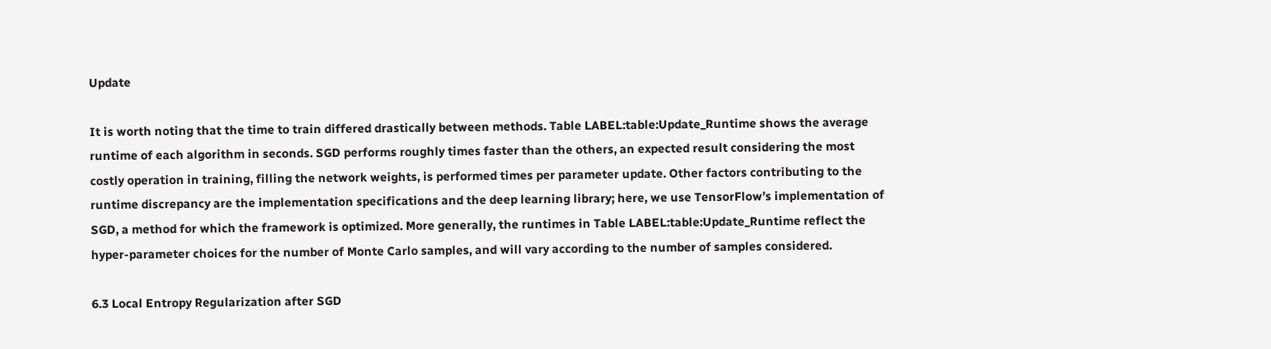Update

It is worth noting that the time to train differed drastically between methods. Table LABEL:table:Update_Runtime shows the average runtime of each algorithm in seconds. SGD performs roughly times faster than the others, an expected result considering the most costly operation in training, filling the network weights, is performed times per parameter update. Other factors contributing to the runtime discrepancy are the implementation specifications and the deep learning library; here, we use TensorFlow’s implementation of SGD, a method for which the framework is optimized. More generally, the runtimes in Table LABEL:table:Update_Runtime reflect the hyper-parameter choices for the number of Monte Carlo samples, and will vary according to the number of samples considered.

6.3 Local Entropy Regularization after SGD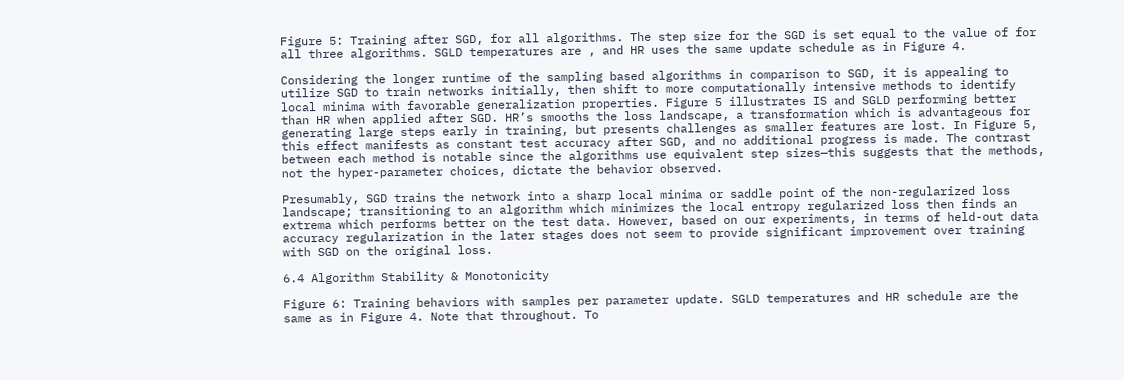Figure 5: Training after SGD, for all algorithms. The step size for the SGD is set equal to the value of for all three algorithms. SGLD temperatures are , and HR uses the same update schedule as in Figure 4.

Considering the longer runtime of the sampling based algorithms in comparison to SGD, it is appealing to utilize SGD to train networks initially, then shift to more computationally intensive methods to identify local minima with favorable generalization properties. Figure 5 illustrates IS and SGLD performing better than HR when applied after SGD. HR’s smooths the loss landscape, a transformation which is advantageous for generating large steps early in training, but presents challenges as smaller features are lost. In Figure 5, this effect manifests as constant test accuracy after SGD, and no additional progress is made. The contrast between each method is notable since the algorithms use equivalent step sizes—this suggests that the methods, not the hyper-parameter choices, dictate the behavior observed.

Presumably, SGD trains the network into a sharp local minima or saddle point of the non-regularized loss landscape; transitioning to an algorithm which minimizes the local entropy regularized loss then finds an extrema which performs better on the test data. However, based on our experiments, in terms of held-out data accuracy regularization in the later stages does not seem to provide significant improvement over training with SGD on the original loss.

6.4 Algorithm Stability & Monotonicity

Figure 6: Training behaviors with samples per parameter update. SGLD temperatures and HR schedule are the same as in Figure 4. Note that throughout. To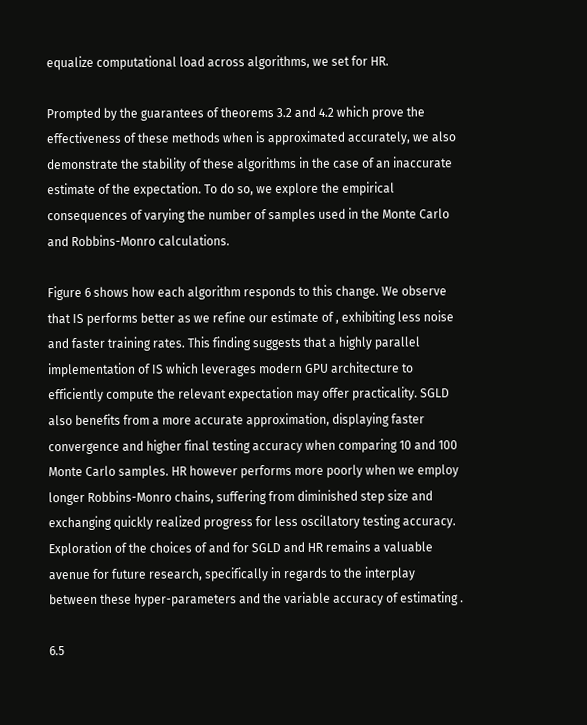equalize computational load across algorithms, we set for HR.

Prompted by the guarantees of theorems 3.2 and 4.2 which prove the effectiveness of these methods when is approximated accurately, we also demonstrate the stability of these algorithms in the case of an inaccurate estimate of the expectation. To do so, we explore the empirical consequences of varying the number of samples used in the Monte Carlo and Robbins-Monro calculations.

Figure 6 shows how each algorithm responds to this change. We observe that IS performs better as we refine our estimate of , exhibiting less noise and faster training rates. This finding suggests that a highly parallel implementation of IS which leverages modern GPU architecture to efficiently compute the relevant expectation may offer practicality. SGLD also benefits from a more accurate approximation, displaying faster convergence and higher final testing accuracy when comparing 10 and 100 Monte Carlo samples. HR however performs more poorly when we employ longer Robbins-Monro chains, suffering from diminished step size and exchanging quickly realized progress for less oscillatory testing accuracy. Exploration of the choices of and for SGLD and HR remains a valuable avenue for future research, specifically in regards to the interplay between these hyper-parameters and the variable accuracy of estimating .

6.5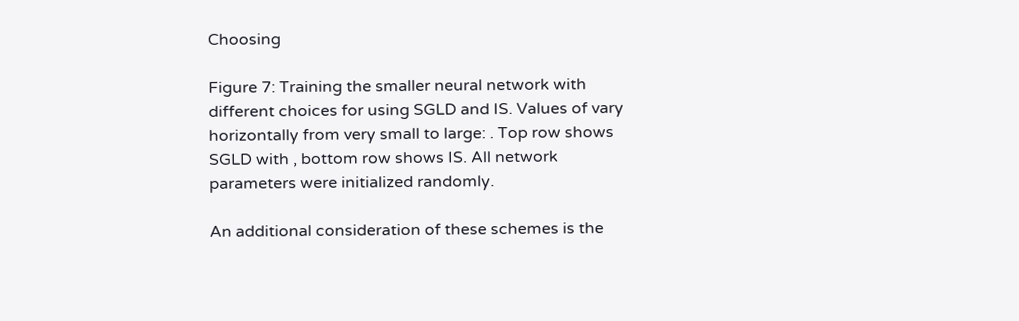Choosing

Figure 7: Training the smaller neural network with different choices for using SGLD and IS. Values of vary horizontally from very small to large: . Top row shows SGLD with , bottom row shows IS. All network parameters were initialized randomly.

An additional consideration of these schemes is the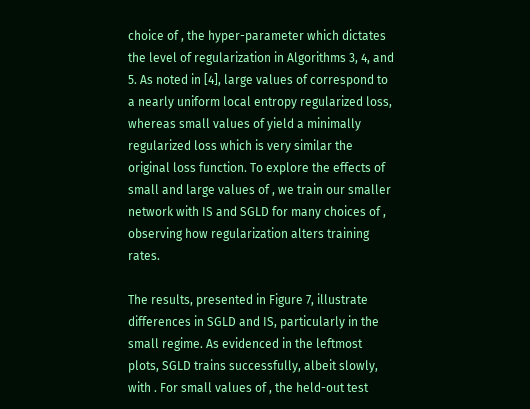choice of , the hyper-parameter which dictates the level of regularization in Algorithms 3, 4, and 5. As noted in [4], large values of correspond to a nearly uniform local entropy regularized loss, whereas small values of yield a minimally regularized loss which is very similar the original loss function. To explore the effects of small and large values of , we train our smaller network with IS and SGLD for many choices of , observing how regularization alters training rates.

The results, presented in Figure 7, illustrate differences in SGLD and IS, particularly in the small regime. As evidenced in the leftmost plots, SGLD trains successfully, albeit slowly, with . For small values of , the held-out test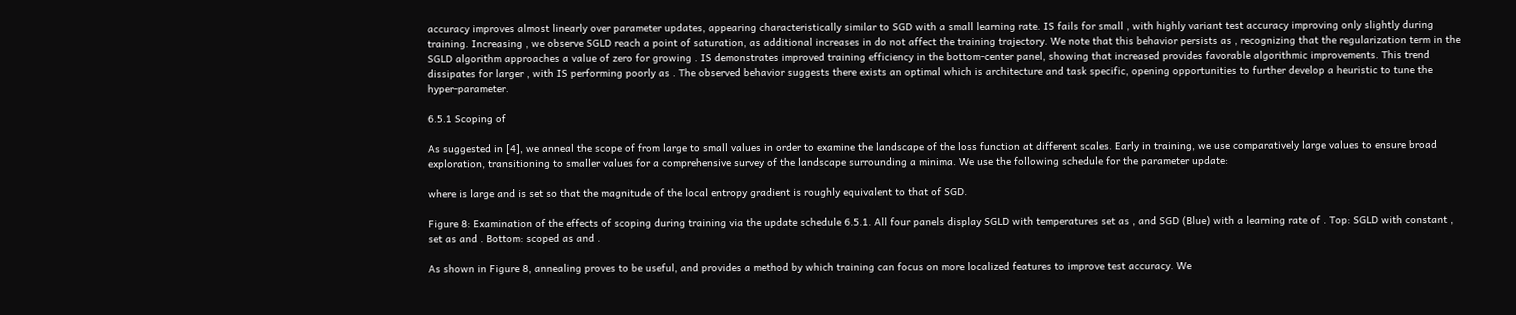accuracy improves almost linearly over parameter updates, appearing characteristically similar to SGD with a small learning rate. IS fails for small , with highly variant test accuracy improving only slightly during training. Increasing , we observe SGLD reach a point of saturation, as additional increases in do not affect the training trajectory. We note that this behavior persists as , recognizing that the regularization term in the SGLD algorithm approaches a value of zero for growing . IS demonstrates improved training efficiency in the bottom-center panel, showing that increased provides favorable algorithmic improvements. This trend dissipates for larger , with IS performing poorly as . The observed behavior suggests there exists an optimal which is architecture and task specific, opening opportunities to further develop a heuristic to tune the hyper-parameter.

6.5.1 Scoping of

As suggested in [4], we anneal the scope of from large to small values in order to examine the landscape of the loss function at different scales. Early in training, we use comparatively large values to ensure broad exploration, transitioning to smaller values for a comprehensive survey of the landscape surrounding a minima. We use the following schedule for the parameter update:

where is large and is set so that the magnitude of the local entropy gradient is roughly equivalent to that of SGD.

Figure 8: Examination of the effects of scoping during training via the update schedule 6.5.1. All four panels display SGLD with temperatures set as , and SGD (Blue) with a learning rate of . Top: SGLD with constant , set as and . Bottom: scoped as and .

As shown in Figure 8, annealing proves to be useful, and provides a method by which training can focus on more localized features to improve test accuracy. We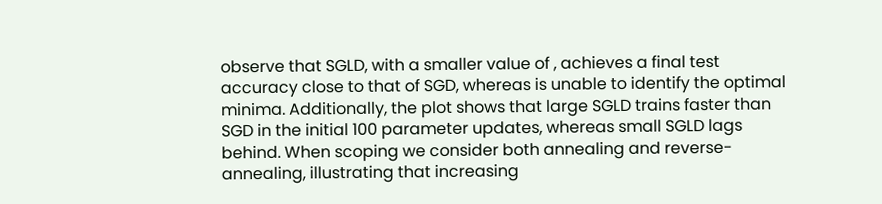observe that SGLD, with a smaller value of , achieves a final test accuracy close to that of SGD, whereas is unable to identify the optimal minima. Additionally, the plot shows that large SGLD trains faster than SGD in the initial 100 parameter updates, whereas small SGLD lags behind. When scoping we consider both annealing and reverse-annealing, illustrating that increasing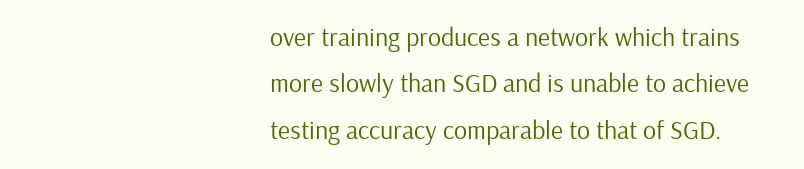over training produces a network which trains more slowly than SGD and is unable to achieve testing accuracy comparable to that of SGD.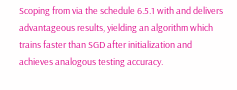Scoping from via the schedule 6.5.1 with and delivers advantageous results, yielding an algorithm which trains faster than SGD after initialization and achieves analogous testing accuracy.